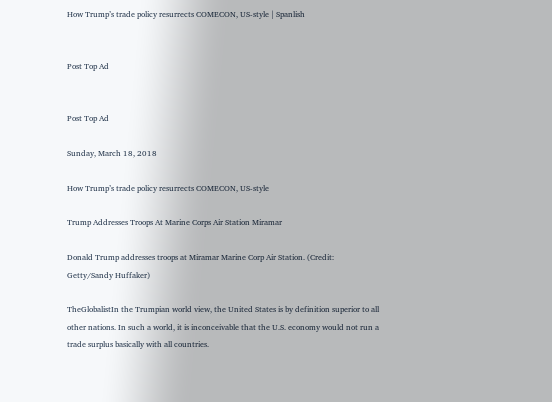How Trump’s trade policy resurrects COMECON, US-style | Spanlish


Post Top Ad


Post Top Ad

Sunday, March 18, 2018

How Trump’s trade policy resurrects COMECON, US-style

Trump Addresses Troops At Marine Corps Air Station Miramar

Donald Trump addresses troops at Miramar Marine Corp Air Station. (Credit: Getty/Sandy Huffaker)

TheGlobalistIn the Trumpian world view, the United States is by definition superior to all other nations. In such a world, it is inconceivable that the U.S. economy would not run a trade surplus basically with all countries.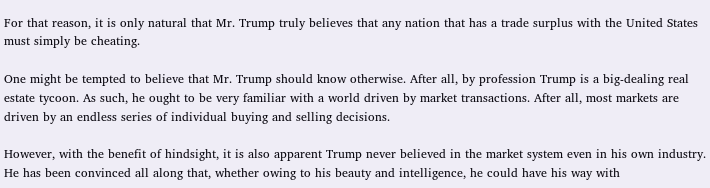For that reason, it is only natural that Mr. Trump truly believes that any nation that has a trade surplus with the United States must simply be cheating.

One might be tempted to believe that Mr. Trump should know otherwise. After all, by profession Trump is a big-dealing real estate tycoon. As such, he ought to be very familiar with a world driven by market transactions. After all, most markets are driven by an endless series of individual buying and selling decisions.

However, with the benefit of hindsight, it is also apparent Trump never believed in the market system even in his own industry. He has been convinced all along that, whether owing to his beauty and intelligence, he could have his way with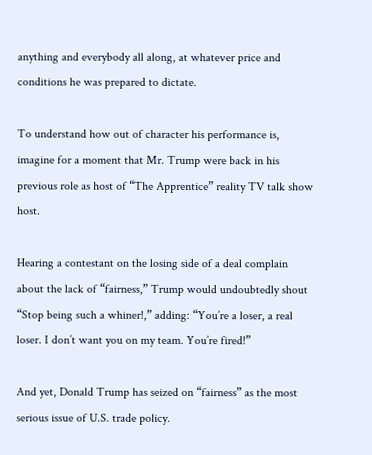anything and everybody all along, at whatever price and conditions he was prepared to dictate.

To understand how out of character his performance is, imagine for a moment that Mr. Trump were back in his previous role as host of “The Apprentice” reality TV talk show host.

Hearing a contestant on the losing side of a deal complain about the lack of “fairness,” Trump would undoubtedly shout “Stop being such a whiner!,” adding: “You’re a loser, a real loser. I don’t want you on my team. You’re fired!”

And yet, Donald Trump has seized on “fairness” as the most serious issue of U.S. trade policy.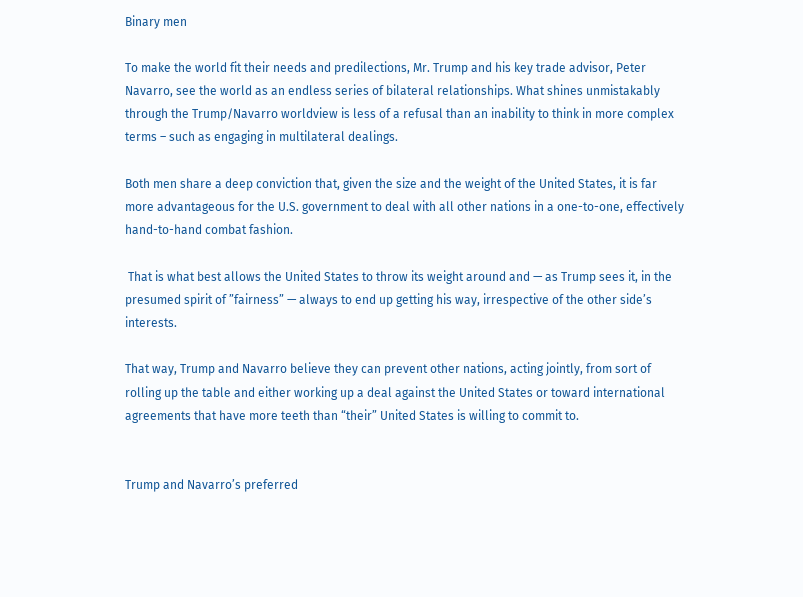Binary men

To make the world fit their needs and predilections, Mr. Trump and his key trade advisor, Peter Navarro, see the world as an endless series of bilateral relationships. What shines unmistakably through the Trump/Navarro worldview is less of a refusal than an inability to think in more complex terms – such as engaging in multilateral dealings.

Both men share a deep conviction that, given the size and the weight of the United States, it is far more advantageous for the U.S. government to deal with all other nations in a one-to-one, effectively hand-to-hand combat fashion.

 That is what best allows the United States to throw its weight around and — as Trump sees it, in the presumed spirit of ”fairness” — always to end up getting his way, irrespective of the other side’s interests.

That way, Trump and Navarro believe they can prevent other nations, acting jointly, from sort of rolling up the table and either working up a deal against the United States or toward international agreements that have more teeth than “their” United States is willing to commit to.


Trump and Navarro’s preferred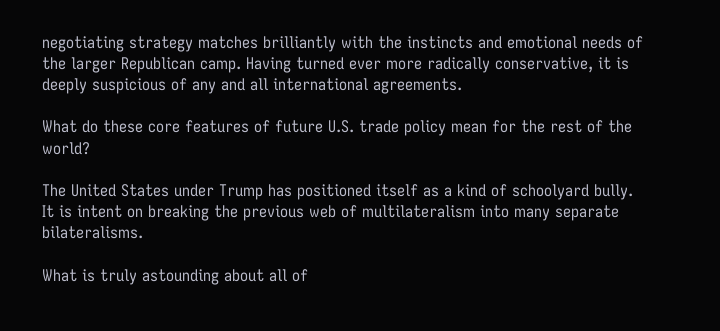negotiating strategy matches brilliantly with the instincts and emotional needs of the larger Republican camp. Having turned ever more radically conservative, it is deeply suspicious of any and all international agreements.

What do these core features of future U.S. trade policy mean for the rest of the world?

The United States under Trump has positioned itself as a kind of schoolyard bully. It is intent on breaking the previous web of multilateralism into many separate bilateralisms.

What is truly astounding about all of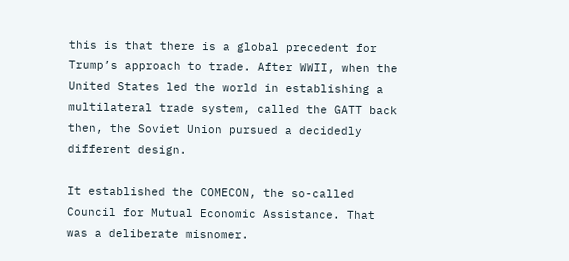this is that there is a global precedent for Trump’s approach to trade. After WWII, when the United States led the world in establishing a multilateral trade system, called the GATT back then, the Soviet Union pursued a decidedly different design.

It established the COMECON, the so-called Council for Mutual Economic Assistance. That was a deliberate misnomer.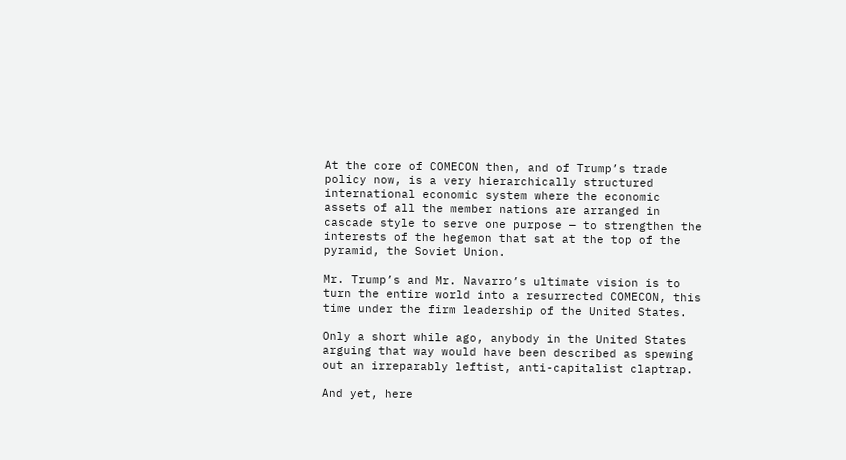At the core of COMECON then, and of Trump’s trade policy now, is a very hierarchically structured international economic system where the economic assets of all the member nations are arranged in cascade style to serve one purpose — to strengthen the interests of the hegemon that sat at the top of the pyramid, the Soviet Union.

Mr. Trump’s and Mr. Navarro’s ultimate vision is to turn the entire world into a resurrected COMECON, this time under the firm leadership of the United States.

Only a short while ago, anybody in the United States arguing that way would have been described as spewing out an irreparably leftist, anti-capitalist claptrap.

And yet, here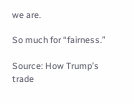we are.

So much for “fairness.”

Source: How Trump’s trade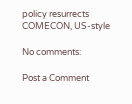policy resurrects COMECON, US-style

No comments:

Post a Comment